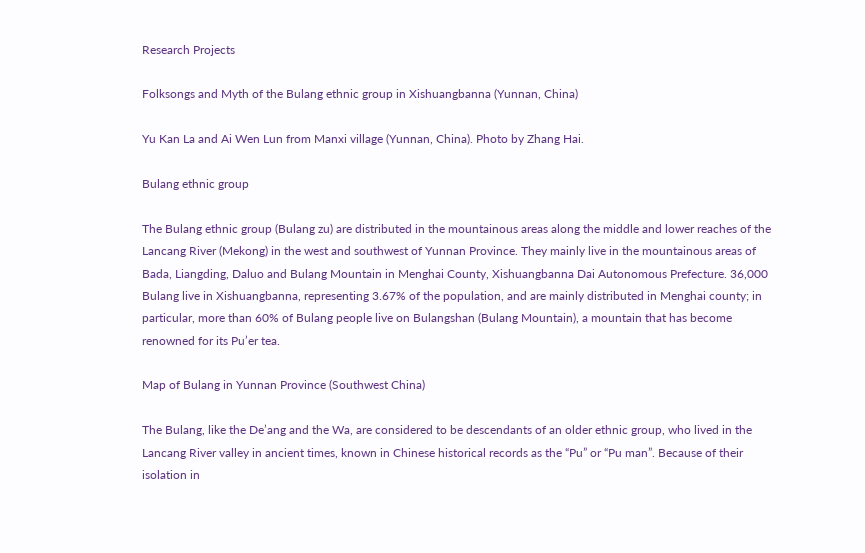Research Projects

Folksongs and Myth of the Bulang ethnic group in Xishuangbanna (Yunnan, China)

Yu Kan La and Ai Wen Lun from Manxi village (Yunnan, China). Photo by Zhang Hai.

Bulang ethnic group

The Bulang ethnic group (Bulang zu) are distributed in the mountainous areas along the middle and lower reaches of the Lancang River (Mekong) in the west and southwest of Yunnan Province. They mainly live in the mountainous areas of Bada, Liangding, Daluo and Bulang Mountain in Menghai County, Xishuangbanna Dai Autonomous Prefecture. 36,000 Bulang live in Xishuangbanna, representing 3.67% of the population, and are mainly distributed in Menghai county; in particular, more than 60% of Bulang people live on Bulangshan (Bulang Mountain), a mountain that has become renowned for its Pu’er tea.

Map of Bulang in Yunnan Province (Southwest China)

The Bulang, like the De’ang and the Wa, are considered to be descendants of an older ethnic group, who lived in the Lancang River valley in ancient times, known in Chinese historical records as the “Pu” or “Pu man”. Because of their isolation in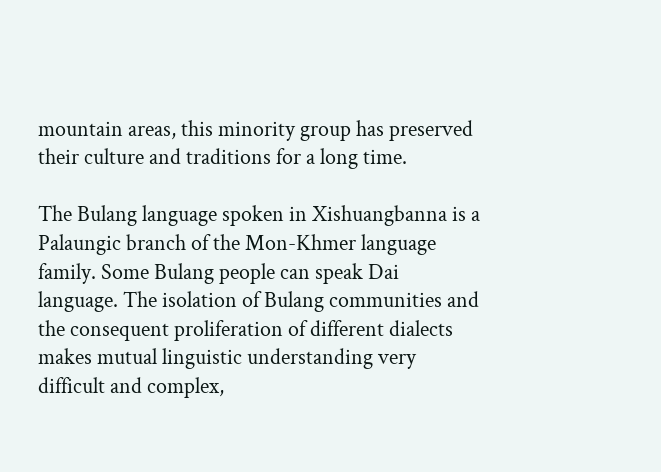mountain areas, this minority group has preserved their culture and traditions for a long time.

The Bulang language spoken in Xishuangbanna is a Palaungic branch of the Mon-Khmer language family. Some Bulang people can speak Dai language. The isolation of Bulang communities and the consequent proliferation of different dialects makes mutual linguistic understanding very difficult and complex,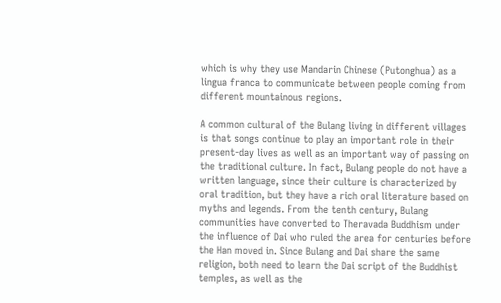which is why they use Mandarin Chinese (Putonghua) as a lingua franca to communicate between people coming from different mountainous regions.

A common cultural of the Bulang living in different villages is that songs continue to play an important role in their present-day lives as well as an important way of passing on the traditional culture. In fact, Bulang people do not have a written language, since their culture is characterized by oral tradition, but they have a rich oral literature based on myths and legends. From the tenth century, Bulang communities have converted to Theravada Buddhism under the influence of Dai who ruled the area for centuries before the Han moved in. Since Bulang and Dai share the same religion, both need to learn the Dai script of the Buddhist temples, as well as the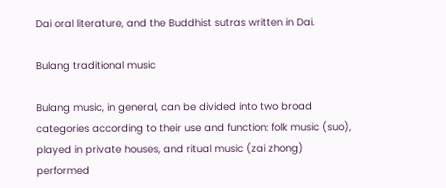Dai oral literature, and the Buddhist sutras written in Dai.

Bulang traditional music

Bulang music, in general, can be divided into two broad categories according to their use and function: folk music (suo), played in private houses, and ritual music (zai zhong) performed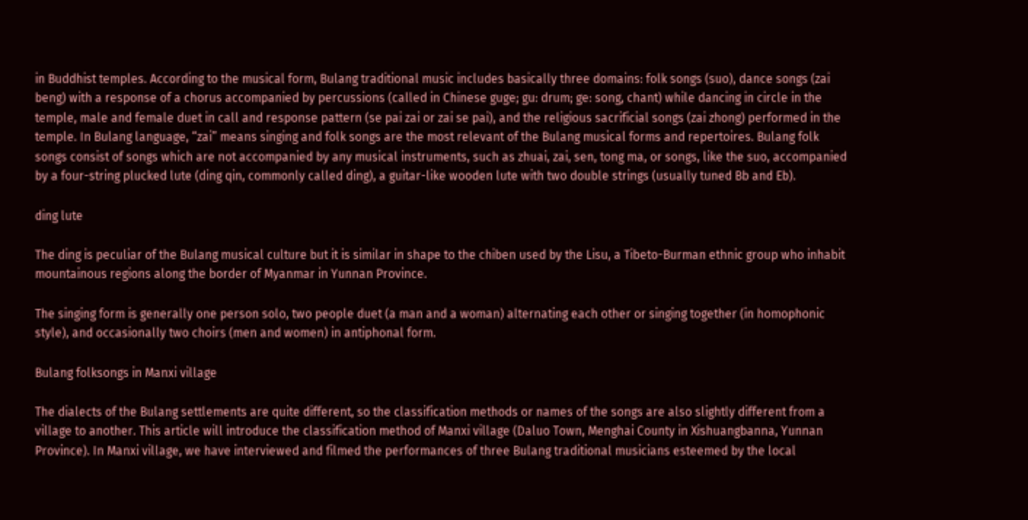in Buddhist temples. According to the musical form, Bulang traditional music includes basically three domains: folk songs (suo), dance songs (zai beng) with a response of a chorus accompanied by percussions (called in Chinese guge; gu: drum; ge: song, chant) while dancing in circle in the temple, male and female duet in call and response pattern (se pai zai or zai se pai), and the religious sacrificial songs (zai zhong) performed in the temple. In Bulang language, “zai” means singing and folk songs are the most relevant of the Bulang musical forms and repertoires. Bulang folk songs consist of songs which are not accompanied by any musical instruments, such as zhuai, zai, sen, tong ma, or songs, like the suo, accompanied by a four-string plucked lute (ding qin, commonly called ding), a guitar-like wooden lute with two double strings (usually tuned Bb and Eb).

ding lute

The ding is peculiar of the Bulang musical culture but it is similar in shape to the chiben used by the Lisu, a Tibeto-Burman ethnic group who inhabit mountainous regions along the border of Myanmar in Yunnan Province.

The singing form is generally one person solo, two people duet (a man and a woman) alternating each other or singing together (in homophonic style), and occasionally two choirs (men and women) in antiphonal form.

Bulang folksongs in Manxi village

The dialects of the Bulang settlements are quite different, so the classification methods or names of the songs are also slightly different from a village to another. This article will introduce the classification method of Manxi village (Daluo Town, Menghai County in Xishuangbanna, Yunnan Province). In Manxi village, we have interviewed and filmed the performances of three Bulang traditional musicians esteemed by the local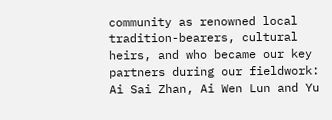community as renowned local tradition-bearers, cultural heirs, and who became our key partners during our fieldwork: Ai Sai Zhan, Ai Wen Lun and Yu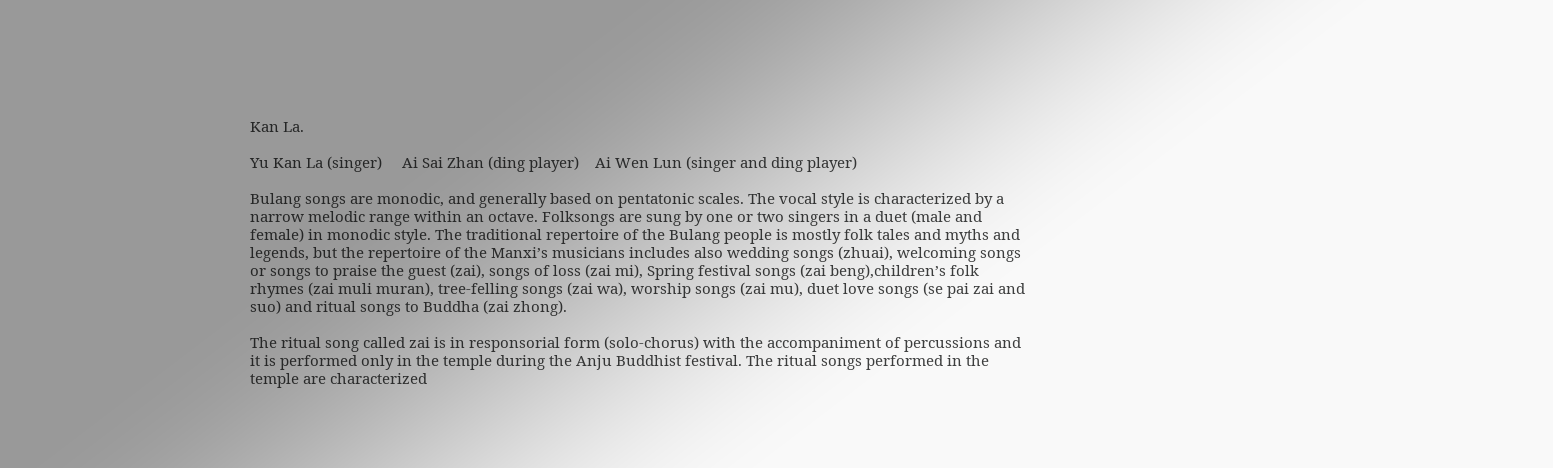Kan La.

Yu Kan La (singer)     Ai Sai Zhan (ding player)    Ai Wen Lun (singer and ding player)

Bulang songs are monodic, and generally based on pentatonic scales. The vocal style is characterized by a narrow melodic range within an octave. Folksongs are sung by one or two singers in a duet (male and female) in monodic style. The traditional repertoire of the Bulang people is mostly folk tales and myths and legends, but the repertoire of the Manxi’s musicians includes also wedding songs (zhuai), welcoming songs or songs to praise the guest (zai), songs of loss (zai mi), Spring festival songs (zai beng),children’s folk rhymes (zai muli muran), tree-felling songs (zai wa), worship songs (zai mu), duet love songs (se pai zai and suo) and ritual songs to Buddha (zai zhong).

The ritual song called zai is in responsorial form (solo-chorus) with the accompaniment of percussions and it is performed only in the temple during the Anju Buddhist festival. The ritual songs performed in the temple are characterized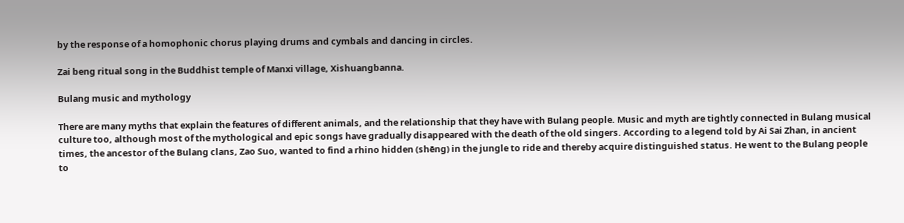by the response of a homophonic chorus playing drums and cymbals and dancing in circles.

Zai beng ritual song in the Buddhist temple of Manxi village, Xishuangbanna.

Bulang music and mythology

There are many myths that explain the features of different animals, and the relationship that they have with Bulang people. Music and myth are tightly connected in Bulang musical culture too, although most of the mythological and epic songs have gradually disappeared with the death of the old singers. According to a legend told by Ai Sai Zhan, in ancient times, the ancestor of the Bulang clans, Zao Suo, wanted to find a rhino hidden (shēng) in the jungle to ride and thereby acquire distinguished status. He went to the Bulang people to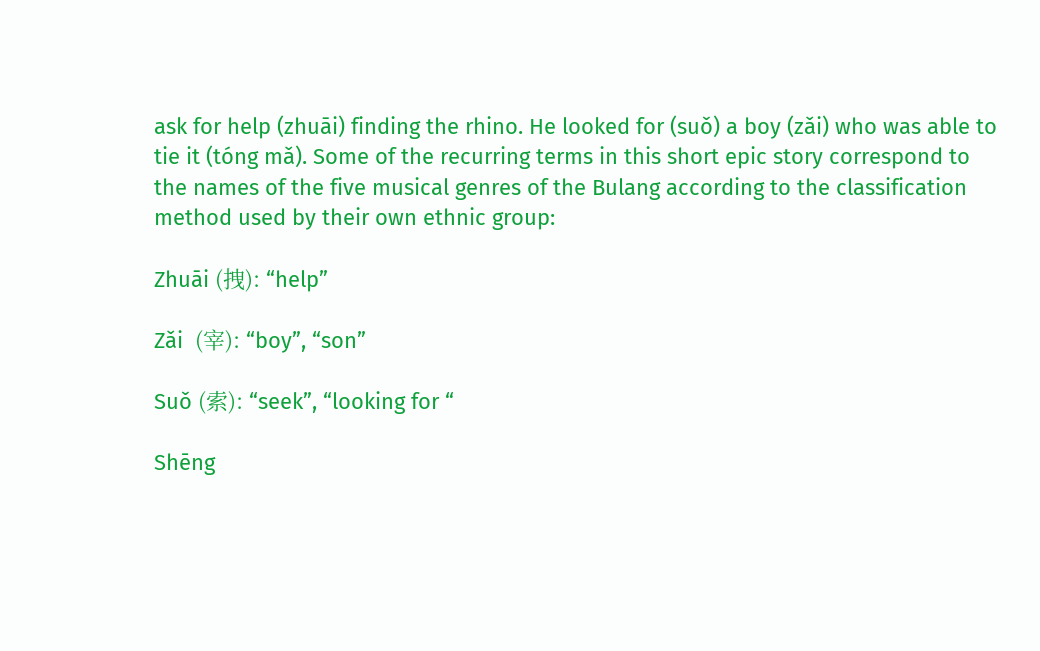ask for help (zhuāi) finding the rhino. He looked for (suǒ) a boy (zǎi) who was able to tie it (tóng mǎ). Some of the recurring terms in this short epic story correspond to the names of the five musical genres of the Bulang according to the classification method used by their own ethnic group:

Zhuāi (拽): “help”

Zǎi  (宰): “boy”, “son”

Suǒ (索): “seek”, “looking for “

Shēng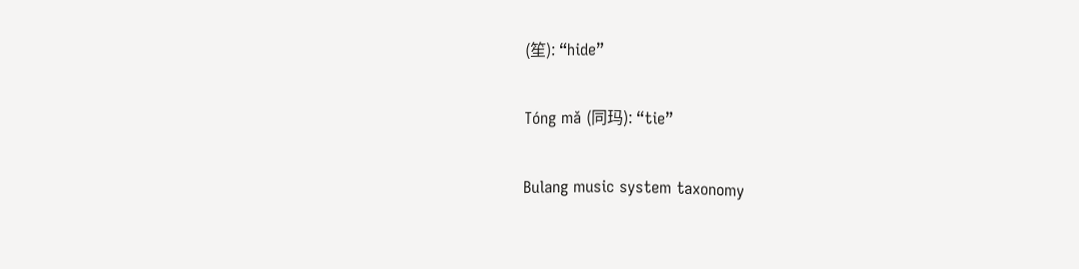(笙): “hide”

Tóng mǎ (同玛): “tie”

Bulang music system taxonomy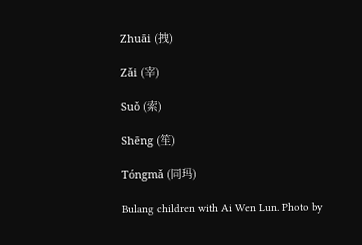Zhuāi (拽)

Zǎi (宰)

Suǒ (索)

Shēng (笙)

Tóngmǎ (同玛)

Bulang children with Ai Wen Lun. Photo by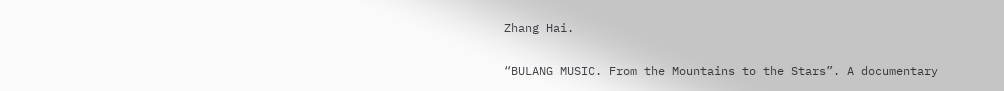Zhang Hai.

“BULANG MUSIC. From the Mountains to the Stars”. A documentary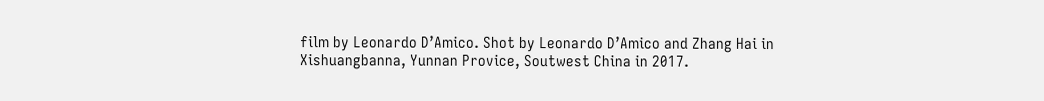film by Leonardo D’Amico. Shot by Leonardo D’Amico and Zhang Hai in Xishuangbanna, Yunnan Provice, Soutwest China in 2017.